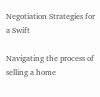Negotiation Strategies for a Swift

Navigating the process of selling a home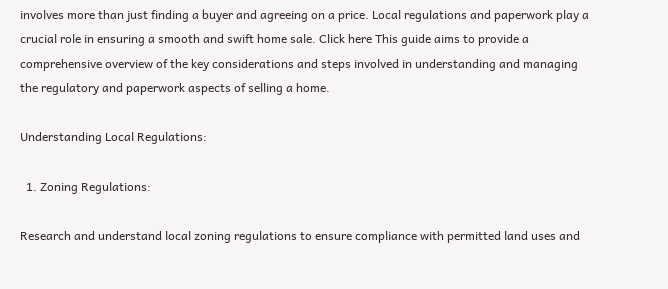involves more than just finding a buyer and agreeing on a price. Local regulations and paperwork play a crucial role in ensuring a smooth and swift home sale. Click here This guide aims to provide a comprehensive overview of the key considerations and steps involved in understanding and managing the regulatory and paperwork aspects of selling a home.

Understanding Local Regulations:

  1. Zoning Regulations:

Research and understand local zoning regulations to ensure compliance with permitted land uses and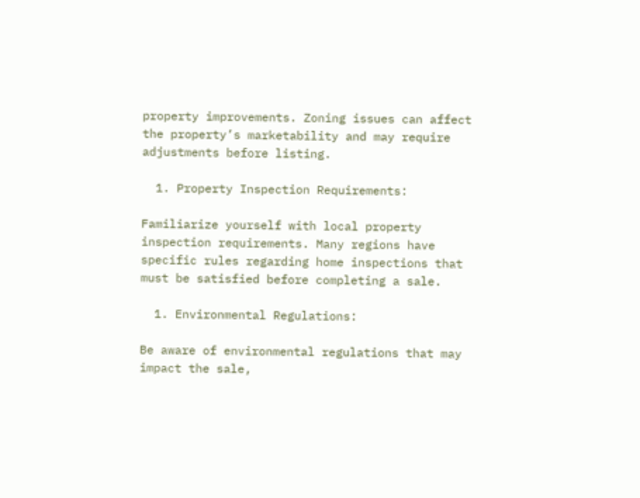property improvements. Zoning issues can affect the property’s marketability and may require adjustments before listing.

  1. Property Inspection Requirements:

Familiarize yourself with local property inspection requirements. Many regions have specific rules regarding home inspections that must be satisfied before completing a sale.

  1. Environmental Regulations:

Be aware of environmental regulations that may impact the sale,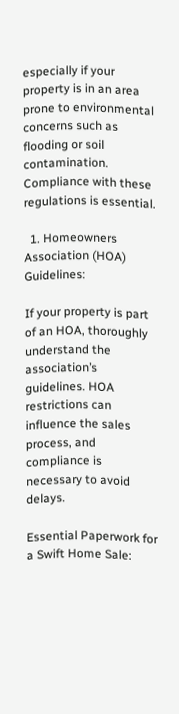especially if your property is in an area prone to environmental concerns such as flooding or soil contamination. Compliance with these regulations is essential.

  1. Homeowners Association (HOA) Guidelines:

If your property is part of an HOA, thoroughly understand the association’s guidelines. HOA restrictions can influence the sales process, and compliance is necessary to avoid delays.

Essential Paperwork for a Swift Home Sale: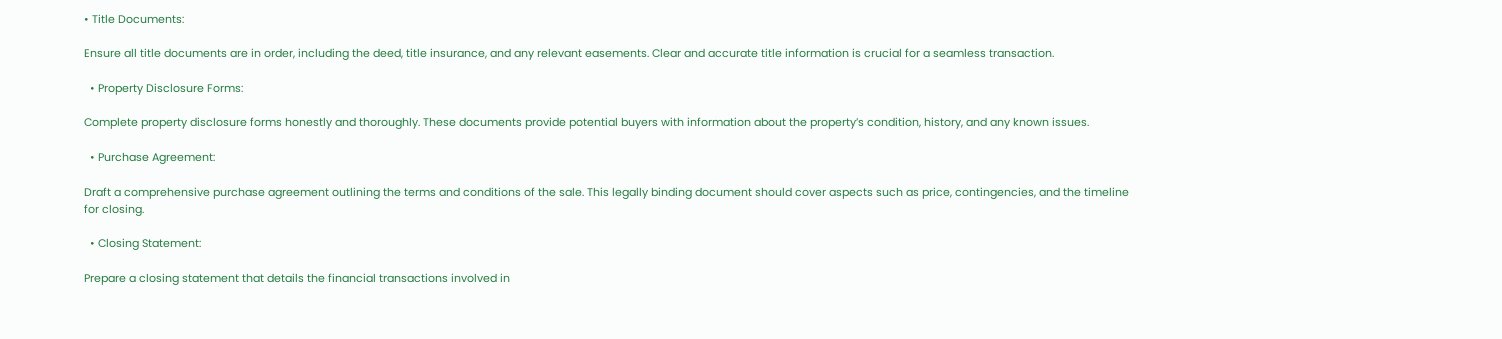• Title Documents:

Ensure all title documents are in order, including the deed, title insurance, and any relevant easements. Clear and accurate title information is crucial for a seamless transaction.

  • Property Disclosure Forms:

Complete property disclosure forms honestly and thoroughly. These documents provide potential buyers with information about the property’s condition, history, and any known issues.

  • Purchase Agreement:

Draft a comprehensive purchase agreement outlining the terms and conditions of the sale. This legally binding document should cover aspects such as price, contingencies, and the timeline for closing.

  • Closing Statement:

Prepare a closing statement that details the financial transactions involved in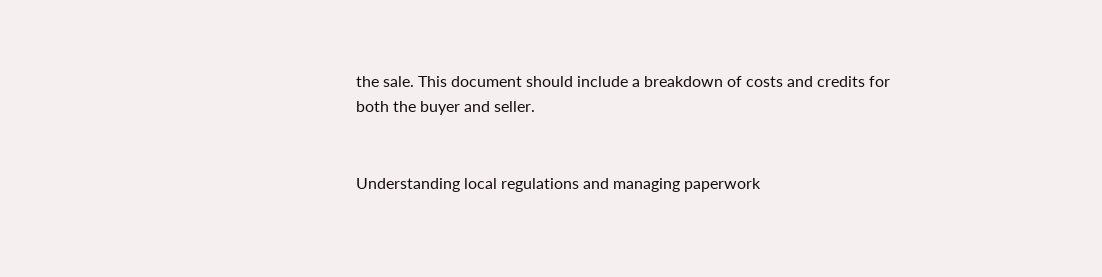the sale. This document should include a breakdown of costs and credits for both the buyer and seller.


Understanding local regulations and managing paperwork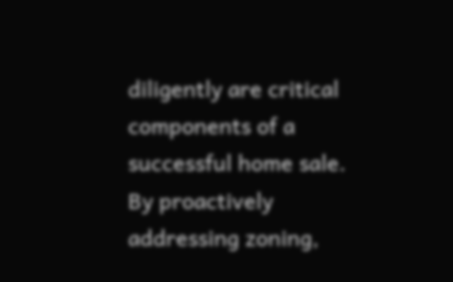diligently are critical components of a successful home sale. By proactively addressing zoning,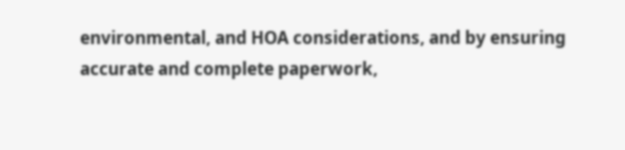environmental, and HOA considerations, and by ensuring accurate and complete paperwork,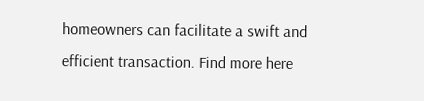homeowners can facilitate a swift and efficient transaction. Find more here